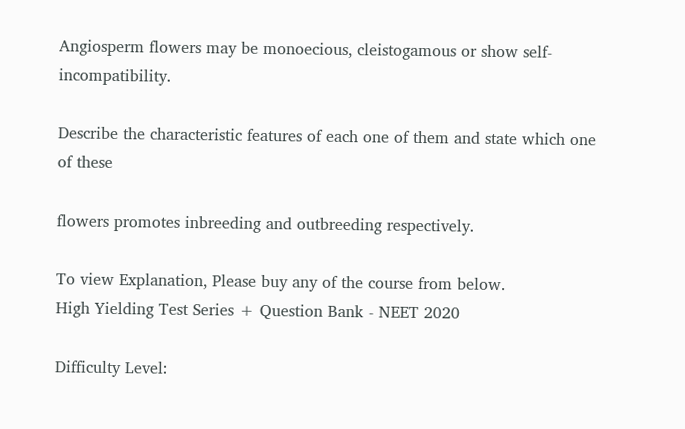Angiosperm flowers may be monoecious, cleistogamous or show self-incompatibility.

Describe the characteristic features of each one of them and state which one of these

flowers promotes inbreeding and outbreeding respectively.

To view Explanation, Please buy any of the course from below.
High Yielding Test Series + Question Bank - NEET 2020

Difficulty Level: